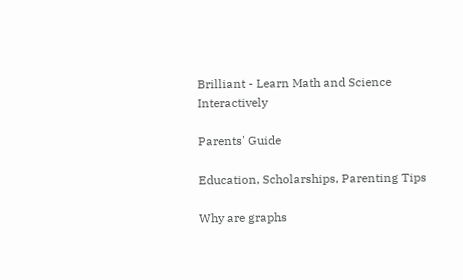Brilliant - Learn Math and Science Interactively

Parents' Guide

Education, Scholarships, Parenting Tips

Why are graphs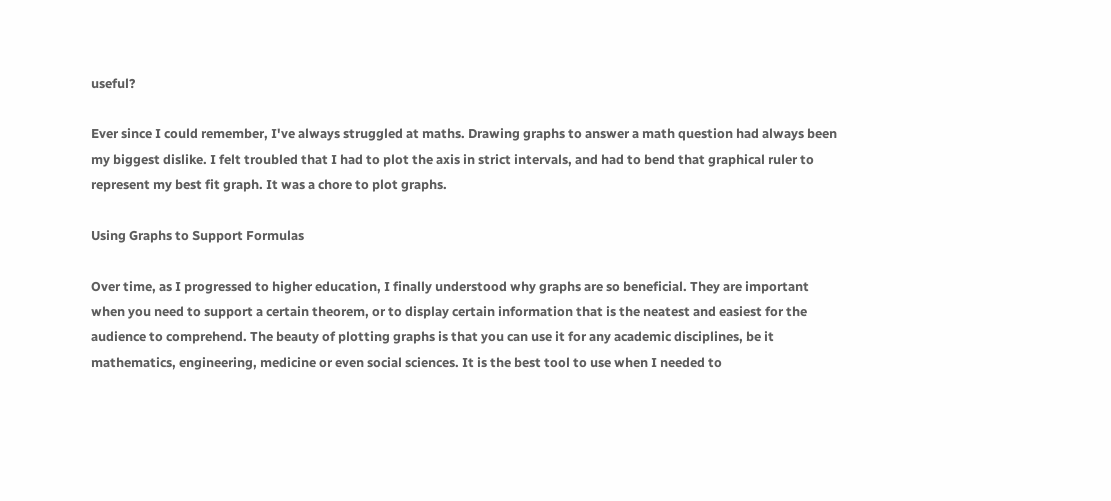useful?

Ever since I could remember, I've always struggled at maths. Drawing graphs to answer a math question had always been my biggest dislike. I felt troubled that I had to plot the axis in strict intervals, and had to bend that graphical ruler to represent my best fit graph. It was a chore to plot graphs.

Using Graphs to Support Formulas

Over time, as I progressed to higher education, I finally understood why graphs are so beneficial. They are important when you need to support a certain theorem, or to display certain information that is the neatest and easiest for the audience to comprehend. The beauty of plotting graphs is that you can use it for any academic disciplines, be it mathematics, engineering, medicine or even social sciences. It is the best tool to use when I needed to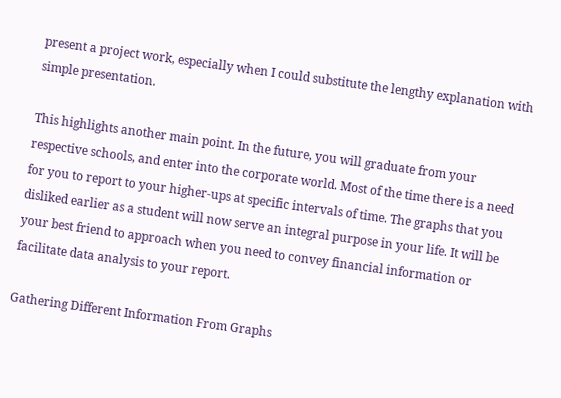present a project work, especially when I could substitute the lengthy explanation with simple presentation.

This highlights another main point. In the future, you will graduate from your respective schools, and enter into the corporate world. Most of the time there is a need for you to report to your higher-ups at specific intervals of time. The graphs that you disliked earlier as a student will now serve an integral purpose in your life. It will be your best friend to approach when you need to convey financial information or facilitate data analysis to your report.

Gathering Different Information From Graphs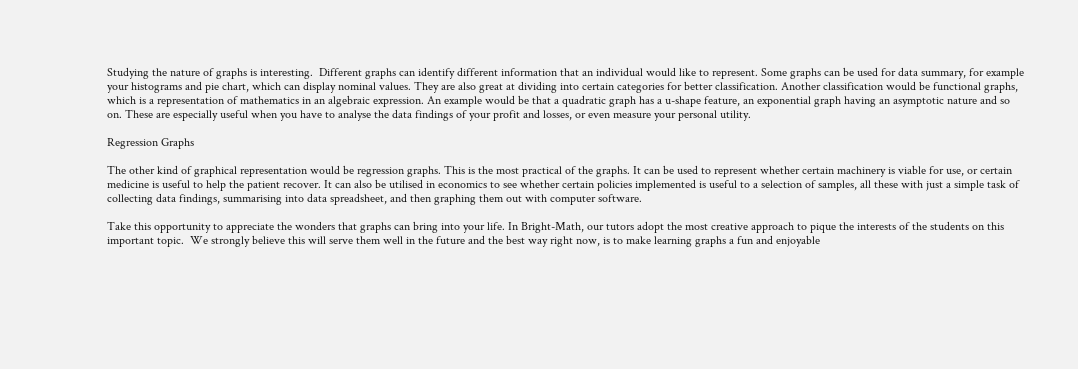Studying the nature of graphs is interesting.  Different graphs can identify different information that an individual would like to represent. Some graphs can be used for data summary, for example your histograms and pie chart, which can display nominal values. They are also great at dividing into certain categories for better classification. Another classification would be functional graphs, which is a representation of mathematics in an algebraic expression. An example would be that a quadratic graph has a u-shape feature, an exponential graph having an asymptotic nature and so on. These are especially useful when you have to analyse the data findings of your profit and losses, or even measure your personal utility.

Regression Graphs

The other kind of graphical representation would be regression graphs. This is the most practical of the graphs. It can be used to represent whether certain machinery is viable for use, or certain medicine is useful to help the patient recover. It can also be utilised in economics to see whether certain policies implemented is useful to a selection of samples, all these with just a simple task of collecting data findings, summarising into data spreadsheet, and then graphing them out with computer software.

Take this opportunity to appreciate the wonders that graphs can bring into your life. In Bright-Math, our tutors adopt the most creative approach to pique the interests of the students on this important topic.  We strongly believe this will serve them well in the future and the best way right now, is to make learning graphs a fun and enjoyable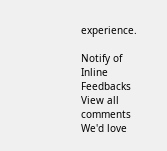experience.

Notify of
Inline Feedbacks
View all comments
We'd love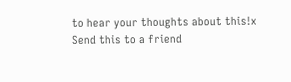to hear your thoughts about this!x
Send this to a friend